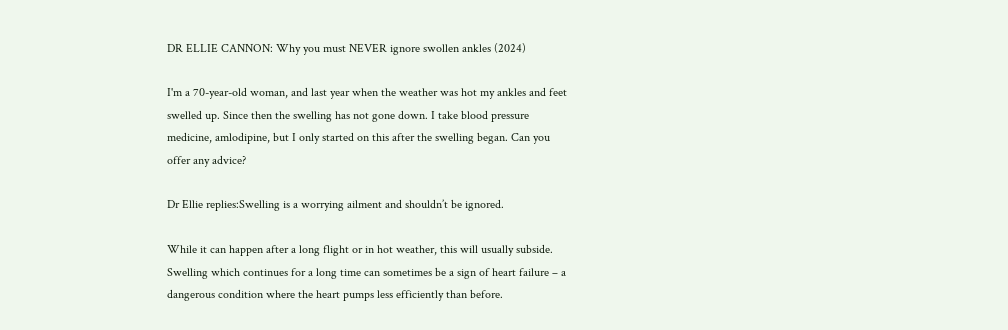DR ELLIE CANNON: Why you must NEVER ignore swollen ankles (2024)

I'm a 70-year-old woman, and last year when the weather was hot my ankles and feet swelled up. Since then the swelling has not gone down. I take blood pressure medicine, amlodipine, but I only started on this after the swelling began. Can you offer any advice?

Dr Ellie replies:Swelling is a worrying ailment and shouldn’t be ignored.

While it can happen after a long flight or in hot weather, this will usually subside. Swelling which continues for a long time can sometimes be a sign of heart failure – a dangerous condition where the heart pumps less efficiently than before.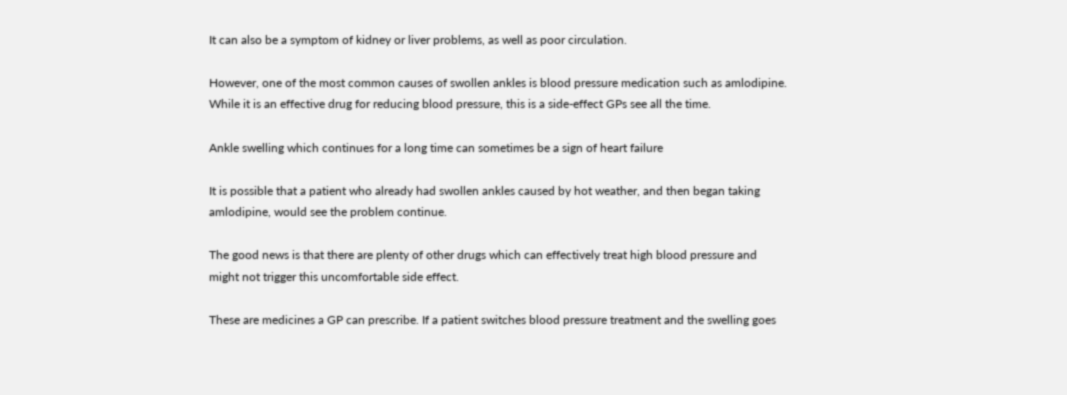It can also be a symptom of kidney or liver problems, as well as poor circulation.

However, one of the most common causes of swollen ankles is blood pressure medication such as amlodipine. While it is an effective drug for reducing blood pressure, this is a side-effect GPs see all the time.

Ankle swelling which continues for a long time can sometimes be a sign of heart failure

It is possible that a patient who already had swollen ankles caused by hot weather, and then began taking amlodipine, would see the problem continue.

The good news is that there are plenty of other drugs which can effectively treat high blood pressure and might not trigger this uncomfortable side effect.

These are medicines a GP can prescribe. If a patient switches blood pressure treatment and the swelling goes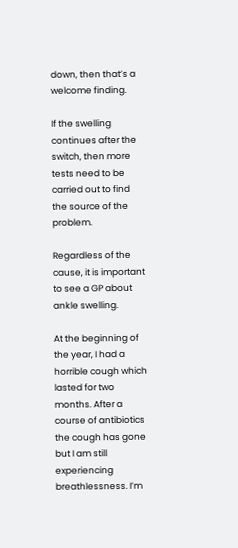down, then that’s a welcome finding.

If the swelling continues after the switch, then more tests need to be carried out to find the source of the problem.

Regardless of the cause, it is important to see a GP about ankle swelling.

At the beginning of the year, I had a horrible cough which lasted for two months. After a course of antibiotics the cough has gone but I am still experiencing breathlessness. I’m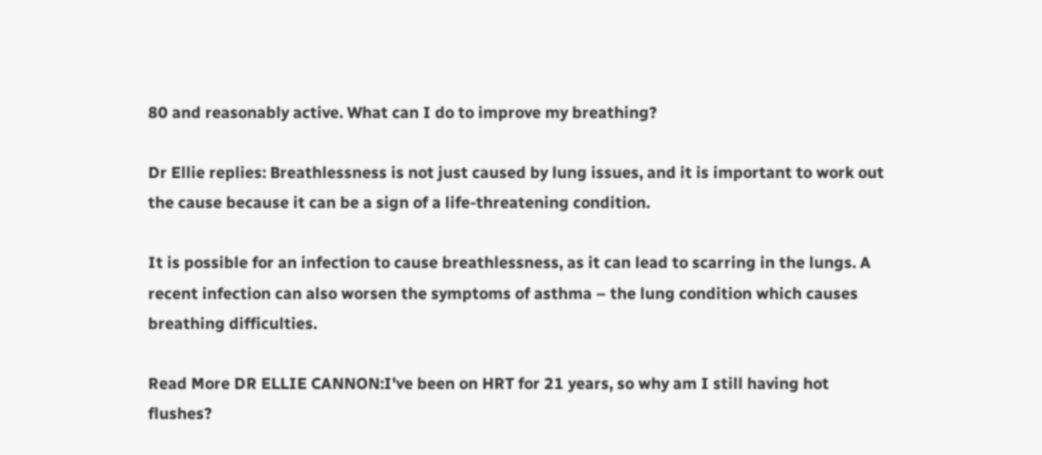80 and reasonably active. What can I do to improve my breathing?

Dr Ellie replies: Breathlessness is not just caused by lung issues, and it is important to work out the cause because it can be a sign of a life-threatening condition.

It is possible for an infection to cause breathlessness, as it can lead to scarring in the lungs. A recent infection can also worsen the symptoms of asthma – the lung condition which causes breathing difficulties.

Read More DR ELLIE CANNON:I've been on HRT for 21 years, so why am I still having hot flushes?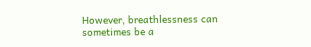However, breathlessness can sometimes be a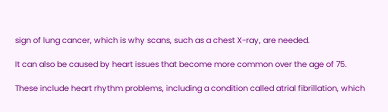sign of lung cancer, which is why scans, such as a chest X-ray, are needed.

It can also be caused by heart issues that become more common over the age of 75.

These include heart rhythm problems, including a condition called atrial fibrillation, which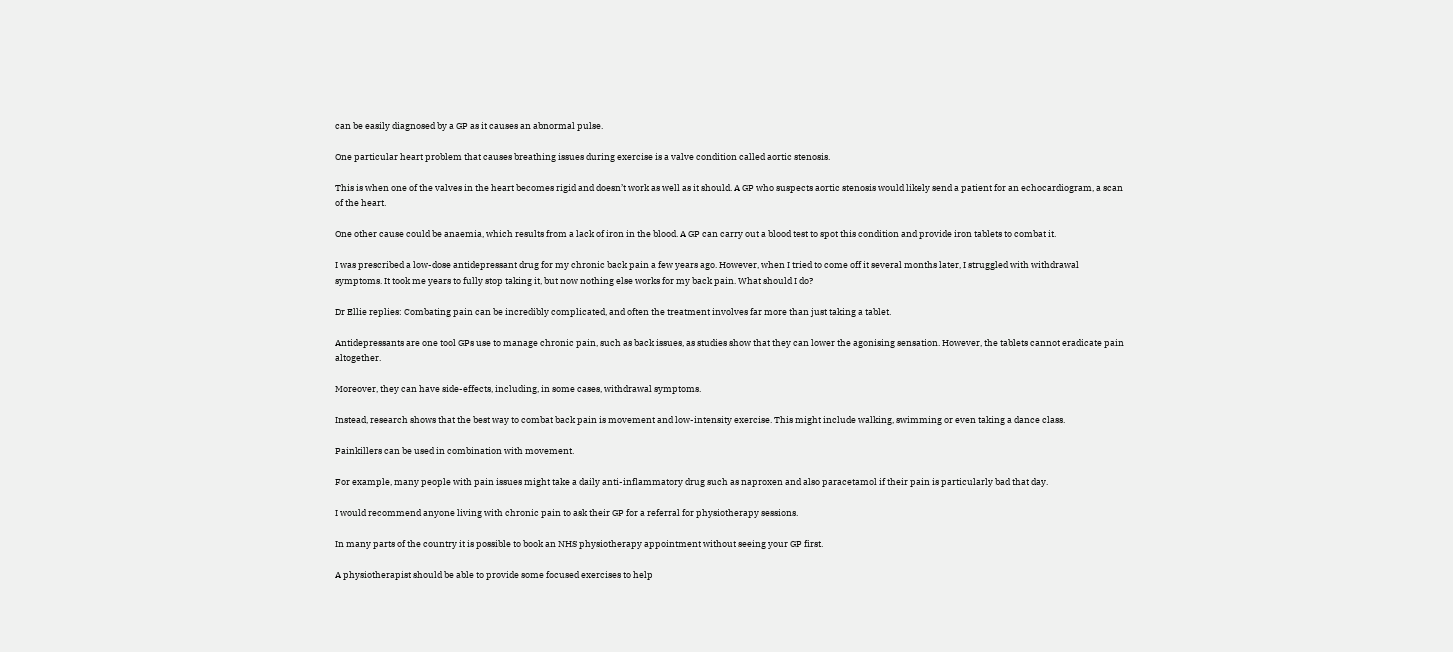can be easily diagnosed by a GP as it causes an abnormal pulse.

One particular heart problem that causes breathing issues during exercise is a valve condition called aortic stenosis.

This is when one of the valves in the heart becomes rigid and doesn’t work as well as it should. A GP who suspects aortic stenosis would likely send a patient for an echocardiogram, a scan of the heart.

One other cause could be anaemia, which results from a lack of iron in the blood. A GP can carry out a blood test to spot this condition and provide iron tablets to combat it.

I was prescribed a low-dose antidepressant drug for my chronic back pain a few years ago. However, when I tried to come off it several months later, I struggled with withdrawal symptoms. It took me years to fully stop taking it, but now nothing else works for my back pain. What should I do?

Dr Ellie replies: Combating pain can be incredibly complicated, and often the treatment involves far more than just taking a tablet.

Antidepressants are one tool GPs use to manage chronic pain, such as back issues, as studies show that they can lower the agonising sensation. However, the tablets cannot eradicate pain altogether.

Moreover, they can have side-effects, including, in some cases, withdrawal symptoms.

Instead, research shows that the best way to combat back pain is movement and low-intensity exercise. This might include walking, swimming or even taking a dance class.

Painkillers can be used in combination with movement.

For example, many people with pain issues might take a daily anti-inflammatory drug such as naproxen and also paracetamol if their pain is particularly bad that day.

I would recommend anyone living with chronic pain to ask their GP for a referral for physiotherapy sessions.

In many parts of the country it is possible to book an NHS physiotherapy appointment without seeing your GP first.

A physiotherapist should be able to provide some focused exercises to help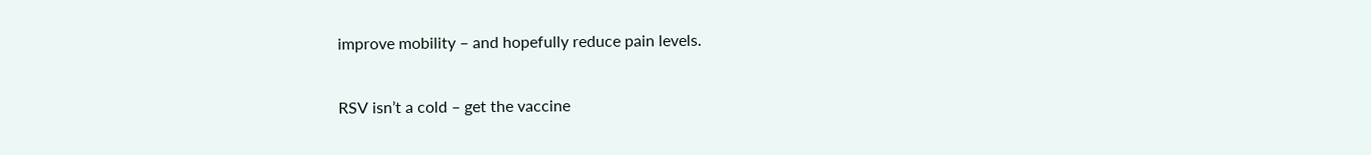improve mobility – and hopefully reduce pain levels.

RSV isn’t a cold – get the vaccine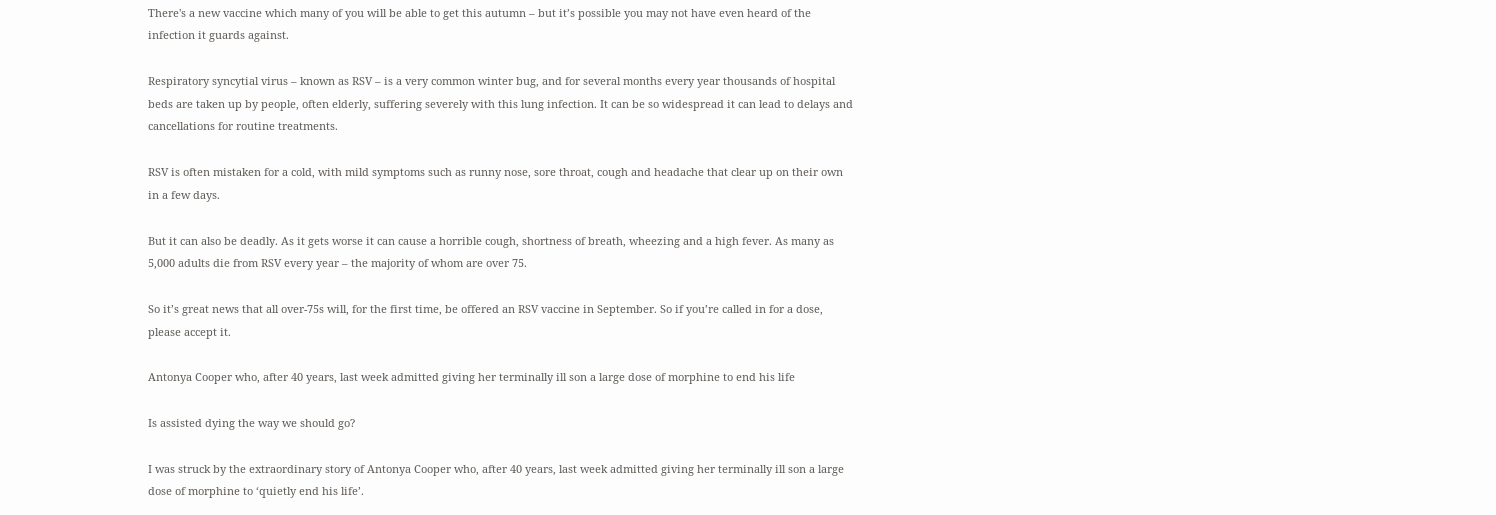There's a new vaccine which many of you will be able to get this autumn – but it’s possible you may not have even heard of the infection it guards against.

Respiratory syncytial virus – known as RSV – is a very common winter bug, and for several months every year thousands of hospital beds are taken up by people, often elderly, suffering severely with this lung infection. It can be so widespread it can lead to delays and cancellations for routine treatments.

RSV is often mistaken for a cold, with mild symptoms such as runny nose, sore throat, cough and headache that clear up on their own in a few days.

But it can also be deadly. As it gets worse it can cause a horrible cough, shortness of breath, wheezing and a high fever. As many as 5,000 adults die from RSV every year – the majority of whom are over 75.

So it’s great news that all over-75s will, for the first time, be offered an RSV vaccine in September. So if you’re called in for a dose, please accept it.

Antonya Cooper who, after 40 years, last week admitted giving her terminally ill son a large dose of morphine to end his life

Is assisted dying the way we should go?

I was struck by the extraordinary story of Antonya Cooper who, after 40 years, last week admitted giving her terminally ill son a large dose of morphine to ‘quietly end his life’.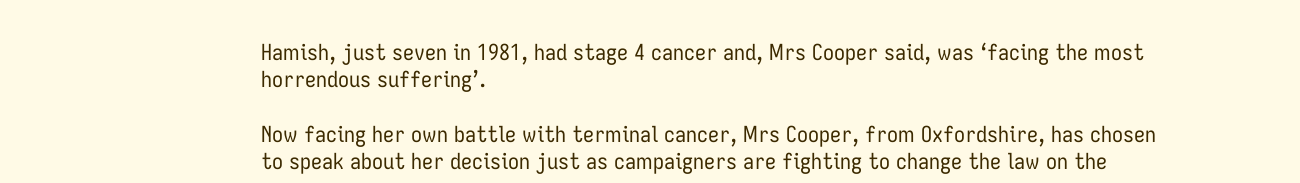Hamish, just seven in 1981, had stage 4 cancer and, Mrs Cooper said, was ‘facing the most horrendous suffering’.

Now facing her own battle with terminal cancer, Mrs Cooper, from Oxfordshire, has chosen to speak about her decision just as campaigners are fighting to change the law on the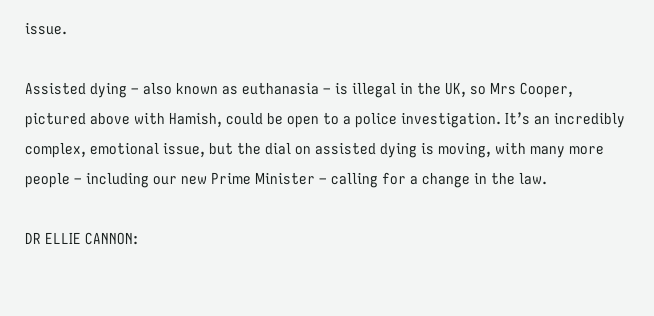issue.

Assisted dying – also known as euthanasia – is illegal in the UK, so Mrs Cooper, pictured above with Hamish, could be open to a police investigation. It’s an incredibly complex, emotional issue, but the dial on assisted dying is moving, with many more people – including our new Prime Minister – calling for a change in the law.

DR ELLIE CANNON: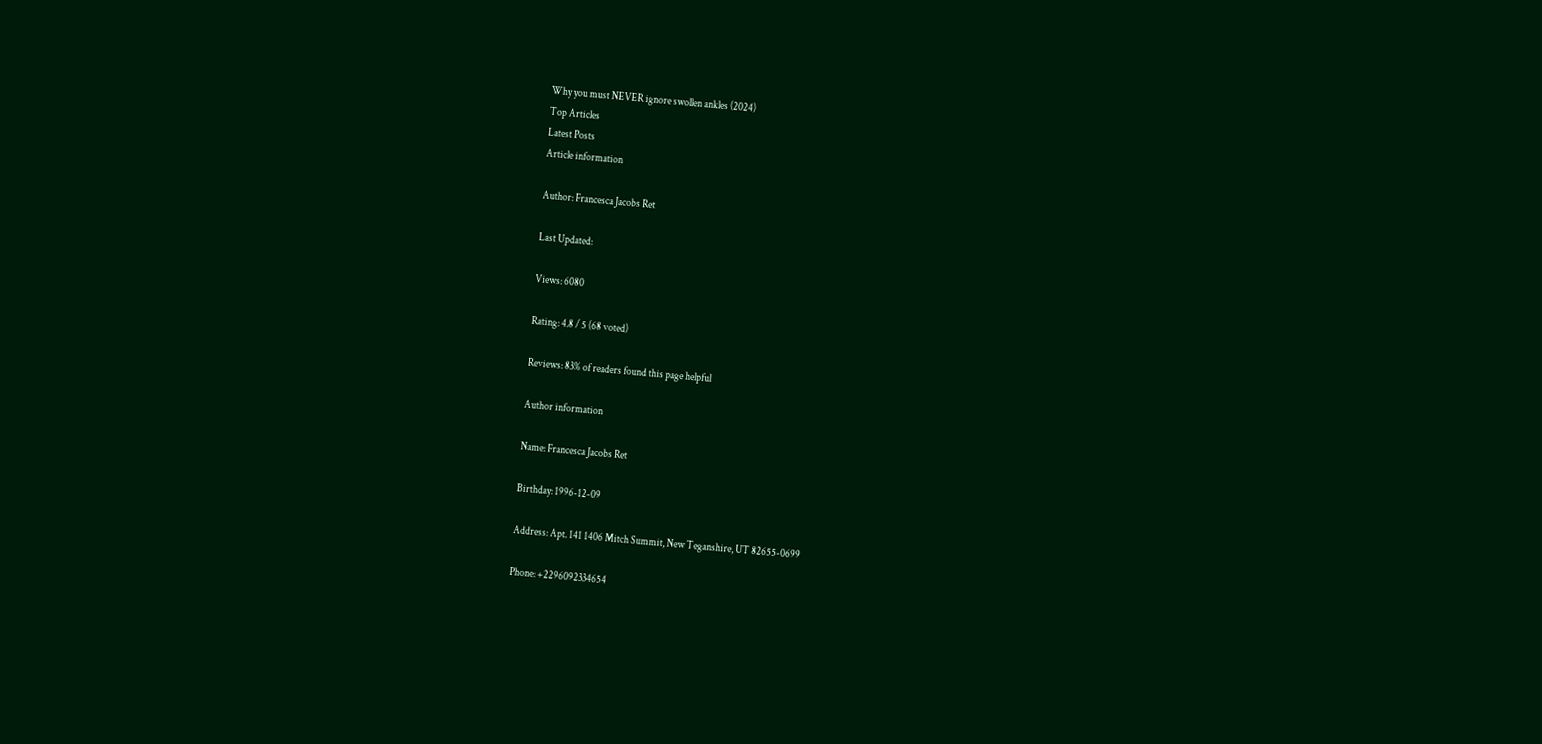Why you must NEVER ignore swollen ankles (2024)
Top Articles
Latest Posts
Article information

Author: Francesca Jacobs Ret

Last Updated:

Views: 6080

Rating: 4.8 / 5 (68 voted)

Reviews: 83% of readers found this page helpful

Author information

Name: Francesca Jacobs Ret

Birthday: 1996-12-09

Address: Apt. 141 1406 Mitch Summit, New Teganshire, UT 82655-0699

Phone: +2296092334654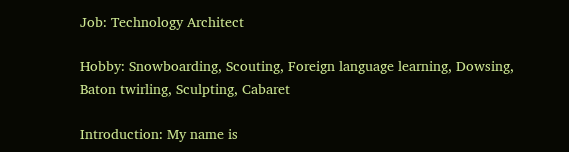Job: Technology Architect

Hobby: Snowboarding, Scouting, Foreign language learning, Dowsing, Baton twirling, Sculpting, Cabaret

Introduction: My name is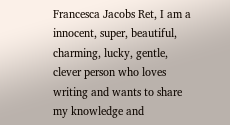Francesca Jacobs Ret, I am a innocent, super, beautiful, charming, lucky, gentle, clever person who loves writing and wants to share my knowledge and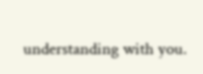understanding with you.